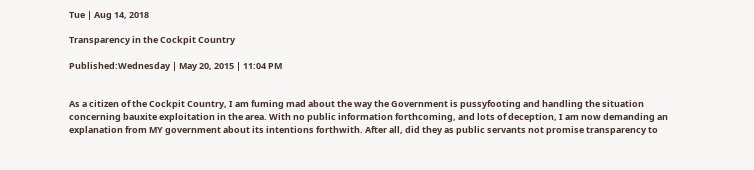Tue | Aug 14, 2018

Transparency in the Cockpit Country

Published:Wednesday | May 20, 2015 | 11:04 PM


As a citizen of the Cockpit Country, I am fuming mad about the way the Government is pussyfooting and handling the situation concerning bauxite exploitation in the area. With no public information forthcoming, and lots of deception, I am now demanding an explanation from MY government about its intentions forthwith. After all, did they as public servants not promise transparency to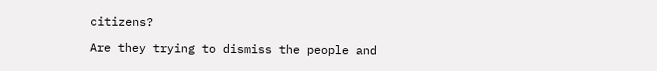citizens?

Are they trying to dismiss the people and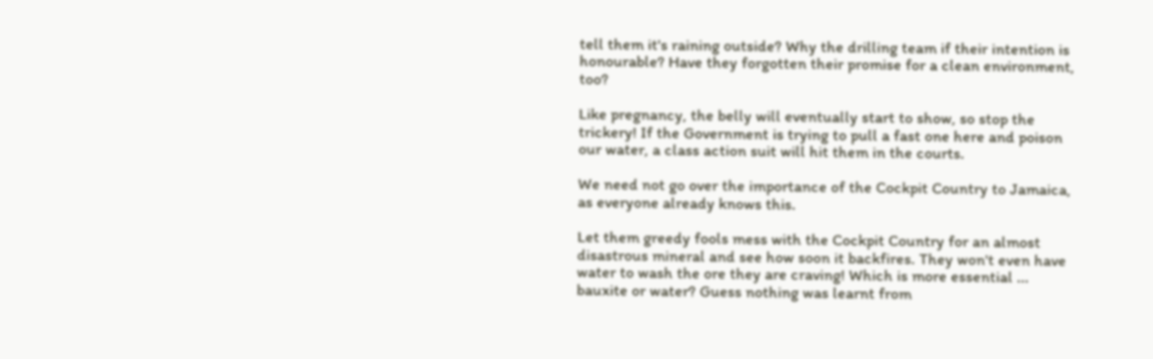tell them it's raining outside? Why the drilling team if their intention is honourable? Have they forgotten their promise for a clean environment, too?

Like pregnancy, the belly will eventually start to show, so stop the trickery! If the Government is trying to pull a fast one here and poison our water, a class action suit will hit them in the courts.

We need not go over the importance of the Cockpit Country to Jamaica, as everyone already knows this.

Let them greedy fools mess with the Cockpit Country for an almost disastrous mineral and see how soon it backfires. They won't even have water to wash the ore they are craving! Which is more essential ... bauxite or water? Guess nothing was learnt from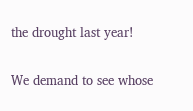the drought last year!

We demand to see whose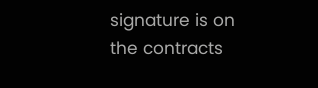signature is on the contracts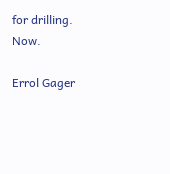for drilling. Now.

Errol Gager